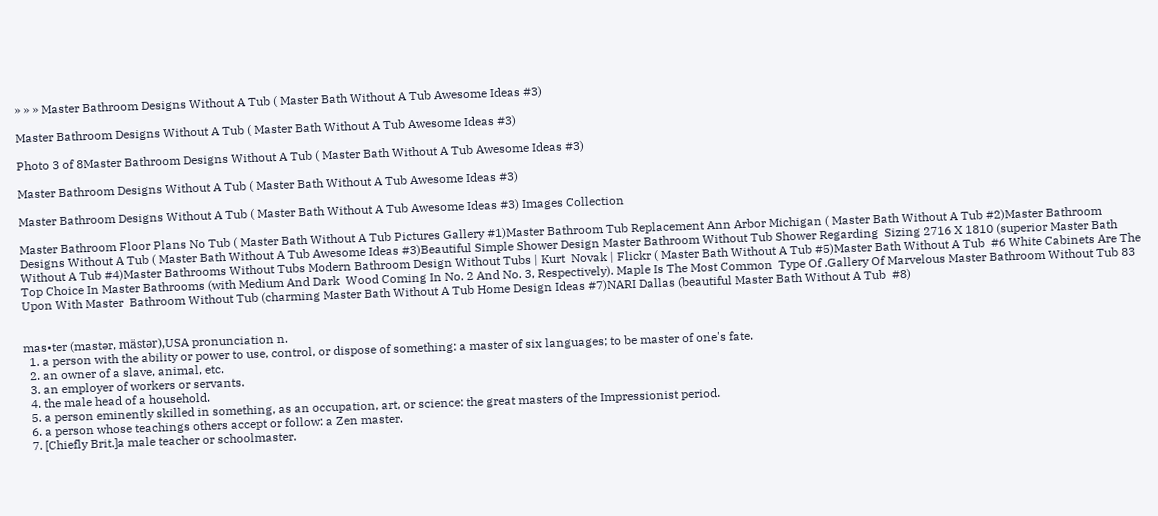» » » Master Bathroom Designs Without A Tub ( Master Bath Without A Tub Awesome Ideas #3)

Master Bathroom Designs Without A Tub ( Master Bath Without A Tub Awesome Ideas #3)

Photo 3 of 8Master Bathroom Designs Without A Tub ( Master Bath Without A Tub Awesome Ideas #3)

Master Bathroom Designs Without A Tub ( Master Bath Without A Tub Awesome Ideas #3)

Master Bathroom Designs Without A Tub ( Master Bath Without A Tub Awesome Ideas #3) Images Collection

Master Bathroom Floor Plans No Tub ( Master Bath Without A Tub Pictures Gallery #1)Master Bathroom Tub Replacement Ann Arbor Michigan ( Master Bath Without A Tub #2)Master Bathroom Designs Without A Tub ( Master Bath Without A Tub Awesome Ideas #3)Beautiful Simple Shower Design Master Bathroom Without Tub Shower Regarding  Sizing 2716 X 1810 (superior Master Bath Without A Tub #4)Master Bathrooms Without Tubs Modern Bathroom Design Without Tubs | Kurt  Novak | Flickr ( Master Bath Without A Tub #5)Master Bath Without A Tub  #6 White Cabinets Are The Top Choice In Master Bathrooms (with Medium And Dark  Wood Coming In No. 2 And No. 3, Respectively). Maple Is The Most Common  Type Of .Gallery Of Marvelous Master Bathroom Without Tub 83 Upon With Master  Bathroom Without Tub (charming Master Bath Without A Tub Home Design Ideas #7)NARI Dallas (beautiful Master Bath Without A Tub  #8)


mas•ter (mastər, mästər),USA pronunciation n.
  1. a person with the ability or power to use, control, or dispose of something: a master of six languages; to be master of one's fate.
  2. an owner of a slave, animal, etc.
  3. an employer of workers or servants.
  4. the male head of a household.
  5. a person eminently skilled in something, as an occupation, art, or science: the great masters of the Impressionist period.
  6. a person whose teachings others accept or follow: a Zen master.
  7. [Chiefly Brit.]a male teacher or schoolmaster.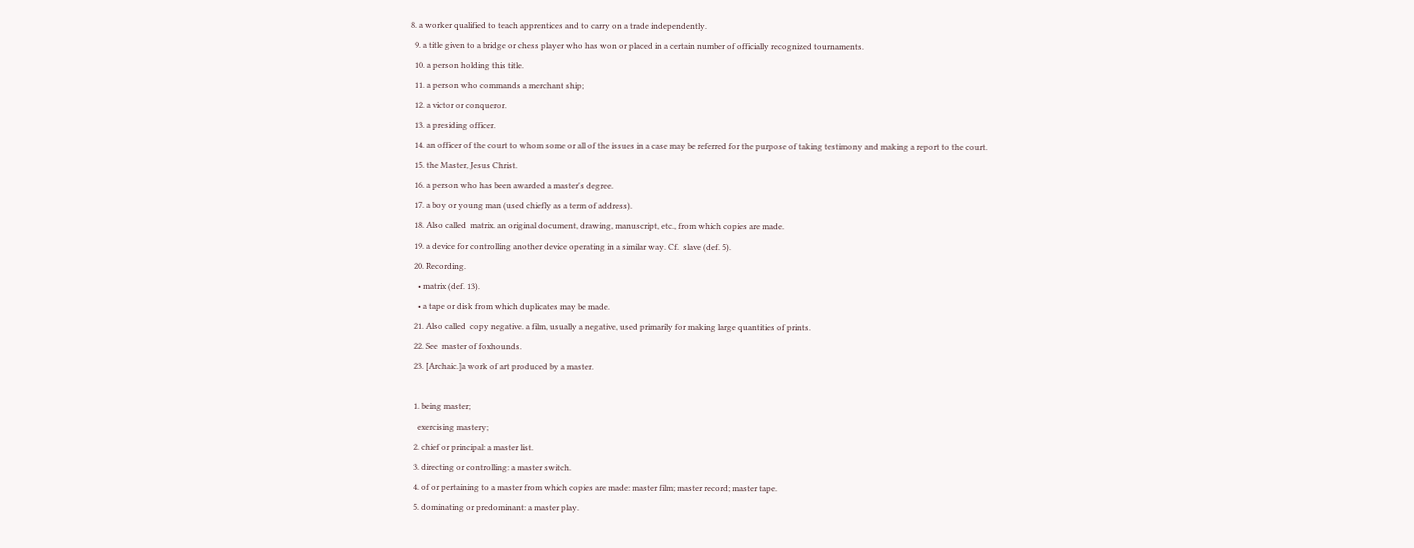8. a worker qualified to teach apprentices and to carry on a trade independently.
  9. a title given to a bridge or chess player who has won or placed in a certain number of officially recognized tournaments.
  10. a person holding this title.
  11. a person who commands a merchant ship;
  12. a victor or conqueror.
  13. a presiding officer.
  14. an officer of the court to whom some or all of the issues in a case may be referred for the purpose of taking testimony and making a report to the court.
  15. the Master, Jesus Christ.
  16. a person who has been awarded a master's degree.
  17. a boy or young man (used chiefly as a term of address).
  18. Also called  matrix. an original document, drawing, manuscript, etc., from which copies are made.
  19. a device for controlling another device operating in a similar way. Cf.  slave (def. 5).
  20. Recording.
    • matrix (def. 13).
    • a tape or disk from which duplicates may be made.
  21. Also called  copy negative. a film, usually a negative, used primarily for making large quantities of prints.
  22. See  master of foxhounds.
  23. [Archaic.]a work of art produced by a master.

  1. being master;
    exercising mastery;
  2. chief or principal: a master list.
  3. directing or controlling: a master switch.
  4. of or pertaining to a master from which copies are made: master film; master record; master tape.
  5. dominating or predominant: a master play.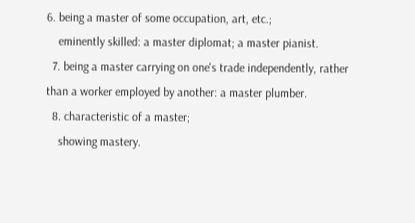6. being a master of some occupation, art, etc.;
    eminently skilled: a master diplomat; a master pianist.
  7. being a master carrying on one's trade independently, rather than a worker employed by another: a master plumber.
  8. characteristic of a master;
    showing mastery.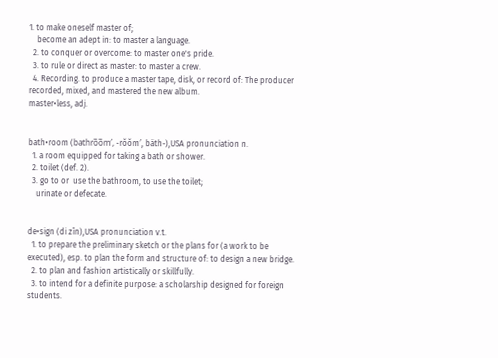1. to make oneself master of;
    become an adept in: to master a language.
  2. to conquer or overcome: to master one's pride.
  3. to rule or direct as master: to master a crew.
  4. Recording. to produce a master tape, disk, or record of: The producer recorded, mixed, and mastered the new album.
master•less, adj.


bath•room (bathro̅o̅m′, -rŏŏm′, bäth-),USA pronunciation n.
  1. a room equipped for taking a bath or shower.
  2. toilet (def. 2).
  3. go to or  use the bathroom, to use the toilet;
    urinate or defecate.


de•sign (di zīn),USA pronunciation v.t.
  1. to prepare the preliminary sketch or the plans for (a work to be executed), esp. to plan the form and structure of: to design a new bridge.
  2. to plan and fashion artistically or skillfully.
  3. to intend for a definite purpose: a scholarship designed for foreign students.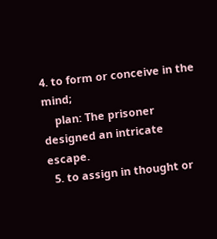4. to form or conceive in the mind;
    plan: The prisoner designed an intricate escape.
  5. to assign in thought or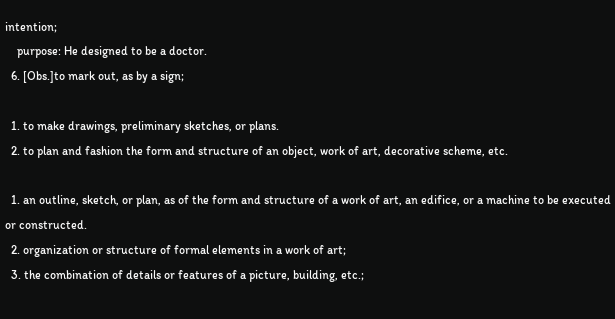intention;
    purpose: He designed to be a doctor.
  6. [Obs.]to mark out, as by a sign;

  1. to make drawings, preliminary sketches, or plans.
  2. to plan and fashion the form and structure of an object, work of art, decorative scheme, etc.

  1. an outline, sketch, or plan, as of the form and structure of a work of art, an edifice, or a machine to be executed or constructed.
  2. organization or structure of formal elements in a work of art;
  3. the combination of details or features of a picture, building, etc.;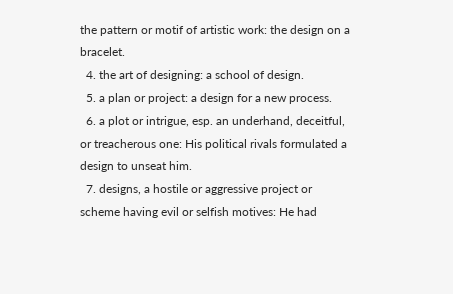the pattern or motif of artistic work: the design on a bracelet.
  4. the art of designing: a school of design.
  5. a plan or project: a design for a new process.
  6. a plot or intrigue, esp. an underhand, deceitful, or treacherous one: His political rivals formulated a design to unseat him.
  7. designs, a hostile or aggressive project or scheme having evil or selfish motives: He had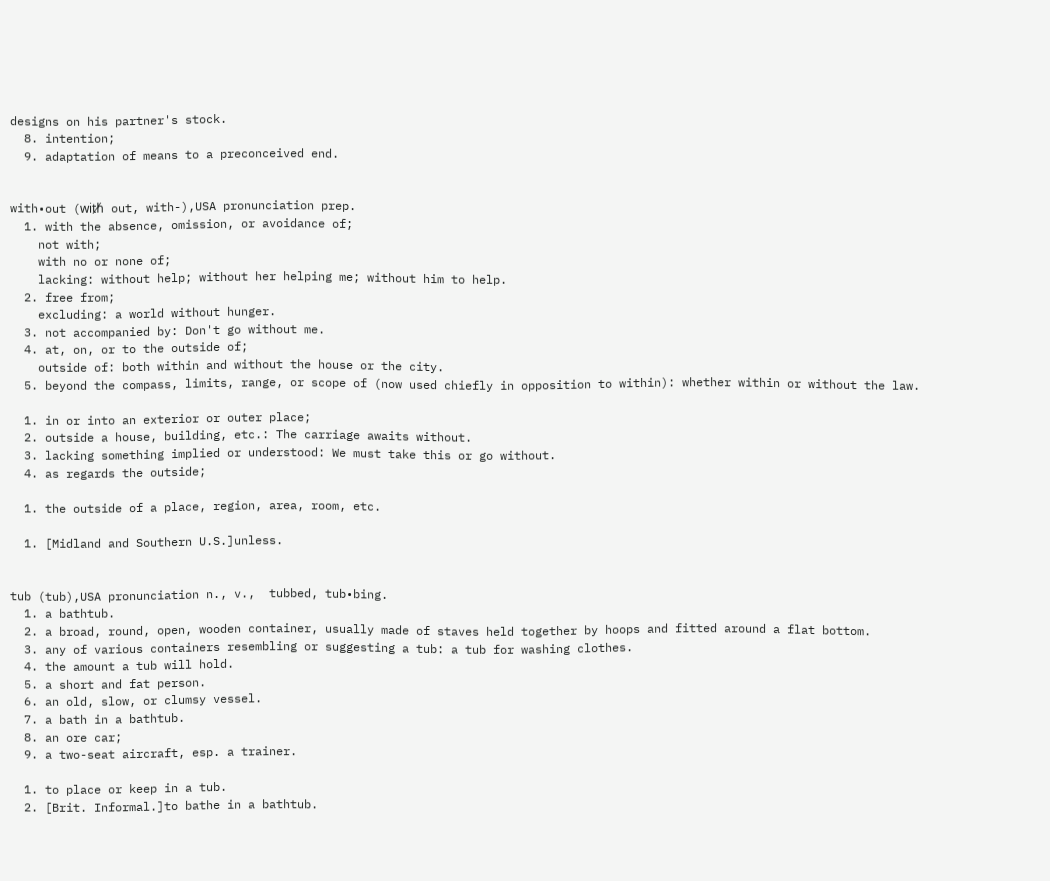designs on his partner's stock.
  8. intention;
  9. adaptation of means to a preconceived end.


with•out (wiᵺ out, with-),USA pronunciation prep.
  1. with the absence, omission, or avoidance of;
    not with;
    with no or none of;
    lacking: without help; without her helping me; without him to help.
  2. free from;
    excluding: a world without hunger.
  3. not accompanied by: Don't go without me.
  4. at, on, or to the outside of;
    outside of: both within and without the house or the city.
  5. beyond the compass, limits, range, or scope of (now used chiefly in opposition to within): whether within or without the law.

  1. in or into an exterior or outer place;
  2. outside a house, building, etc.: The carriage awaits without.
  3. lacking something implied or understood: We must take this or go without.
  4. as regards the outside;

  1. the outside of a place, region, area, room, etc.

  1. [Midland and Southern U.S.]unless.


tub (tub),USA pronunciation n., v.,  tubbed, tub•bing.
  1. a bathtub.
  2. a broad, round, open, wooden container, usually made of staves held together by hoops and fitted around a flat bottom.
  3. any of various containers resembling or suggesting a tub: a tub for washing clothes.
  4. the amount a tub will hold.
  5. a short and fat person.
  6. an old, slow, or clumsy vessel.
  7. a bath in a bathtub.
  8. an ore car;
  9. a two-seat aircraft, esp. a trainer.

  1. to place or keep in a tub.
  2. [Brit. Informal.]to bathe in a bathtub.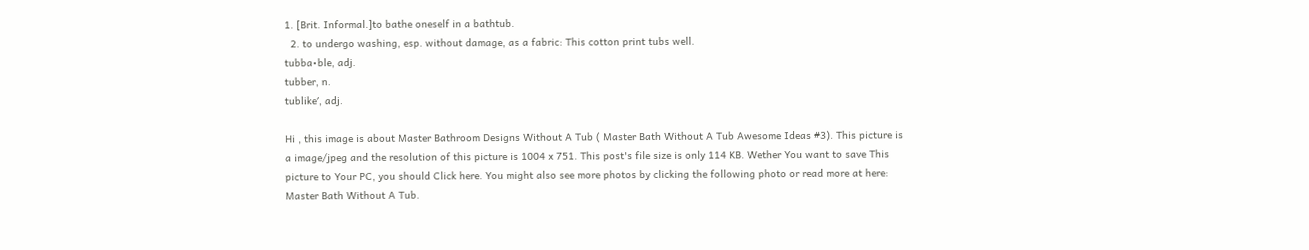1. [Brit. Informal.]to bathe oneself in a bathtub.
  2. to undergo washing, esp. without damage, as a fabric: This cotton print tubs well.
tubba•ble, adj.
tubber, n.
tublike′, adj.

Hi , this image is about Master Bathroom Designs Without A Tub ( Master Bath Without A Tub Awesome Ideas #3). This picture is a image/jpeg and the resolution of this picture is 1004 x 751. This post's file size is only 114 KB. Wether You want to save This picture to Your PC, you should Click here. You might also see more photos by clicking the following photo or read more at here: Master Bath Without A Tub.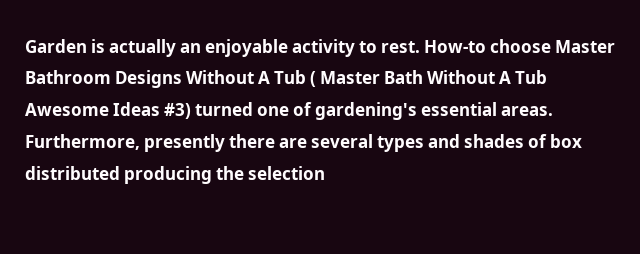Garden is actually an enjoyable activity to rest. How-to choose Master Bathroom Designs Without A Tub ( Master Bath Without A Tub Awesome Ideas #3) turned one of gardening's essential areas. Furthermore, presently there are several types and shades of box distributed producing the selection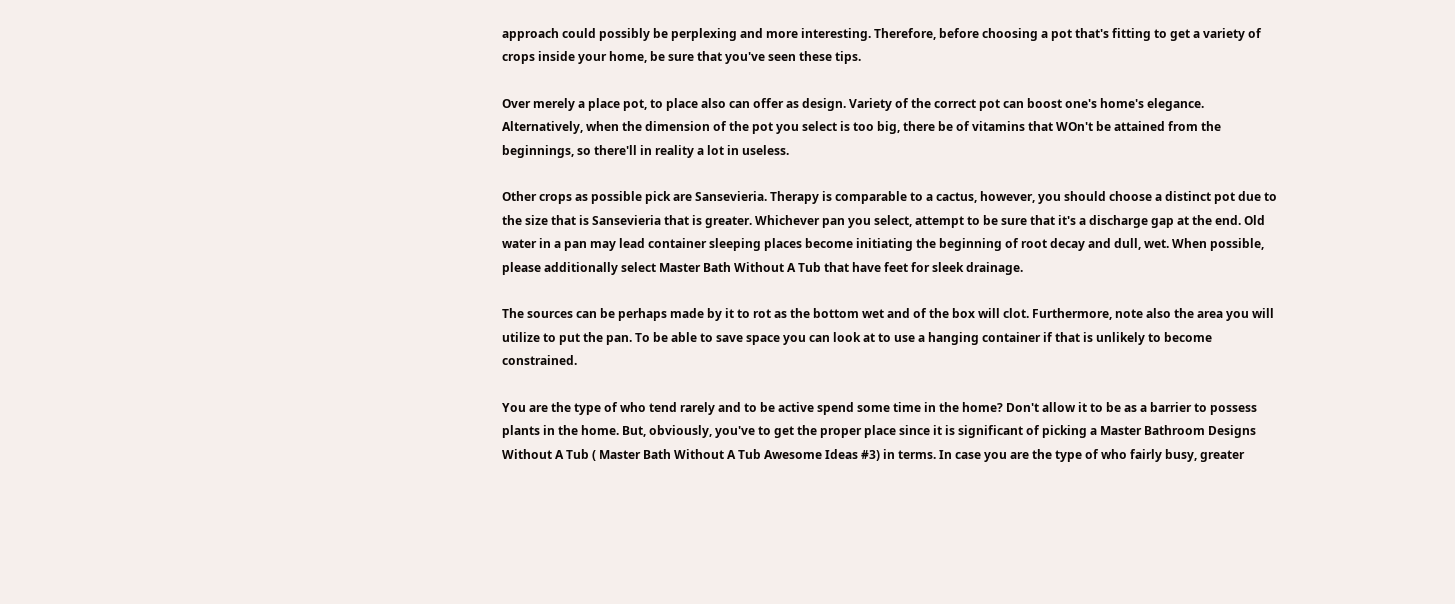approach could possibly be perplexing and more interesting. Therefore, before choosing a pot that's fitting to get a variety of crops inside your home, be sure that you've seen these tips.

Over merely a place pot, to place also can offer as design. Variety of the correct pot can boost one's home's elegance. Alternatively, when the dimension of the pot you select is too big, there be of vitamins that WOn't be attained from the beginnings, so there'll in reality a lot in useless.

Other crops as possible pick are Sansevieria. Therapy is comparable to a cactus, however, you should choose a distinct pot due to the size that is Sansevieria that is greater. Whichever pan you select, attempt to be sure that it's a discharge gap at the end. Old water in a pan may lead container sleeping places become initiating the beginning of root decay and dull, wet. When possible, please additionally select Master Bath Without A Tub that have feet for sleek drainage.

The sources can be perhaps made by it to rot as the bottom wet and of the box will clot. Furthermore, note also the area you will utilize to put the pan. To be able to save space you can look at to use a hanging container if that is unlikely to become constrained.

You are the type of who tend rarely and to be active spend some time in the home? Don't allow it to be as a barrier to possess plants in the home. But, obviously, you've to get the proper place since it is significant of picking a Master Bathroom Designs Without A Tub ( Master Bath Without A Tub Awesome Ideas #3) in terms. In case you are the type of who fairly busy, greater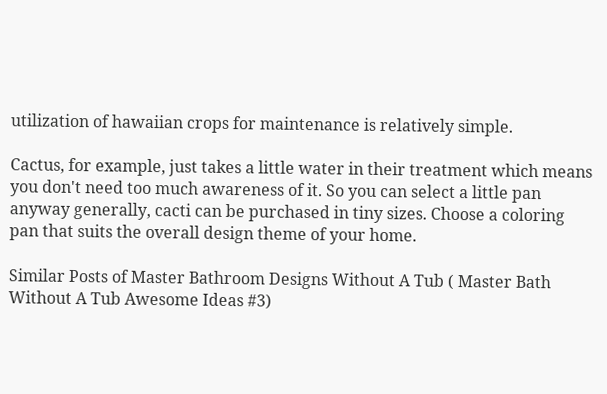utilization of hawaiian crops for maintenance is relatively simple.

Cactus, for example, just takes a little water in their treatment which means you don't need too much awareness of it. So you can select a little pan anyway generally, cacti can be purchased in tiny sizes. Choose a coloring pan that suits the overall design theme of your home.

Similar Posts of Master Bathroom Designs Without A Tub ( Master Bath Without A Tub Awesome Ideas #3)